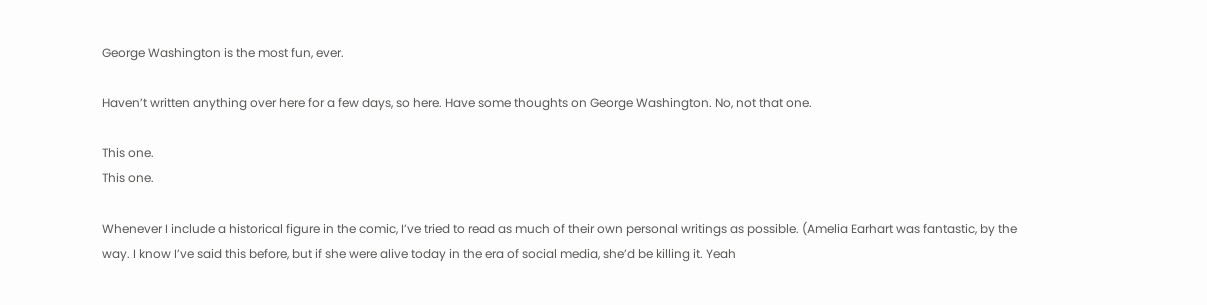George Washington is the most fun, ever.

Haven’t written anything over here for a few days, so here. Have some thoughts on George Washington. No, not that one.

This one.
This one.

Whenever I include a historical figure in the comic, I’ve tried to read as much of their own personal writings as possible. (Amelia Earhart was fantastic, by the way. I know I’ve said this before, but if she were alive today in the era of social media, she’d be killing it. Yeah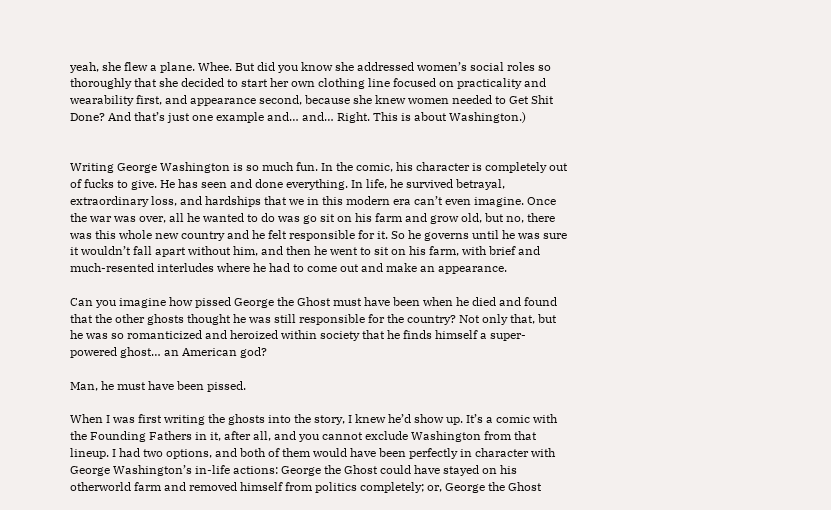yeah, she flew a plane. Whee. But did you know she addressed women’s social roles so thoroughly that she decided to start her own clothing line focused on practicality and wearability first, and appearance second, because she knew women needed to Get Shit Done? And that’s just one example and… and… Right. This is about Washington.)


Writing George Washington is so much fun. In the comic, his character is completely out of fucks to give. He has seen and done everything. In life, he survived betrayal, extraordinary loss, and hardships that we in this modern era can’t even imagine. Once the war was over, all he wanted to do was go sit on his farm and grow old, but no, there was this whole new country and he felt responsible for it. So he governs until he was sure it wouldn’t fall apart without him, and then he went to sit on his farm, with brief and much-resented interludes where he had to come out and make an appearance.

Can you imagine how pissed George the Ghost must have been when he died and found that the other ghosts thought he was still responsible for the country? Not only that, but he was so romanticized and heroized within society that he finds himself a super-powered ghost… an American god?

Man, he must have been pissed.

When I was first writing the ghosts into the story, I knew he’d show up. It’s a comic with the Founding Fathers in it, after all, and you cannot exclude Washington from that lineup. I had two options, and both of them would have been perfectly in character with George Washington’s in-life actions: George the Ghost could have stayed on his otherworld farm and removed himself from politics completely; or, George the Ghost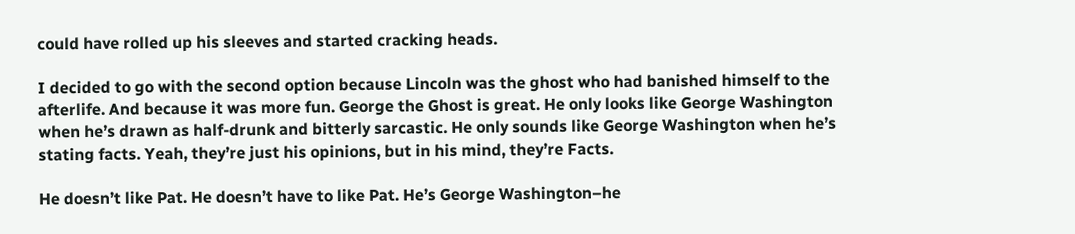could have rolled up his sleeves and started cracking heads.

I decided to go with the second option because Lincoln was the ghost who had banished himself to the afterlife. And because it was more fun. George the Ghost is great. He only looks like George Washington when he’s drawn as half-drunk and bitterly sarcastic. He only sounds like George Washington when he’s stating facts. Yeah, they’re just his opinions, but in his mind, they’re Facts.

He doesn’t like Pat. He doesn’t have to like Pat. He’s George Washington–he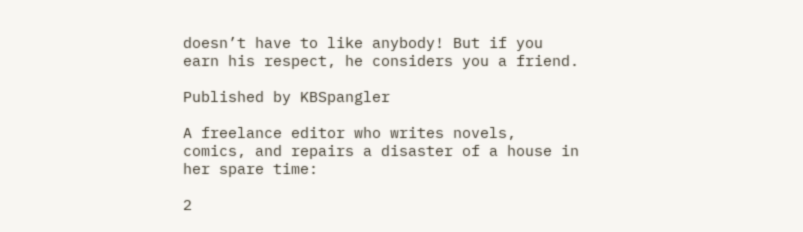doesn’t have to like anybody! But if you earn his respect, he considers you a friend.

Published by KBSpangler

A freelance editor who writes novels, comics, and repairs a disaster of a house in her spare time:

2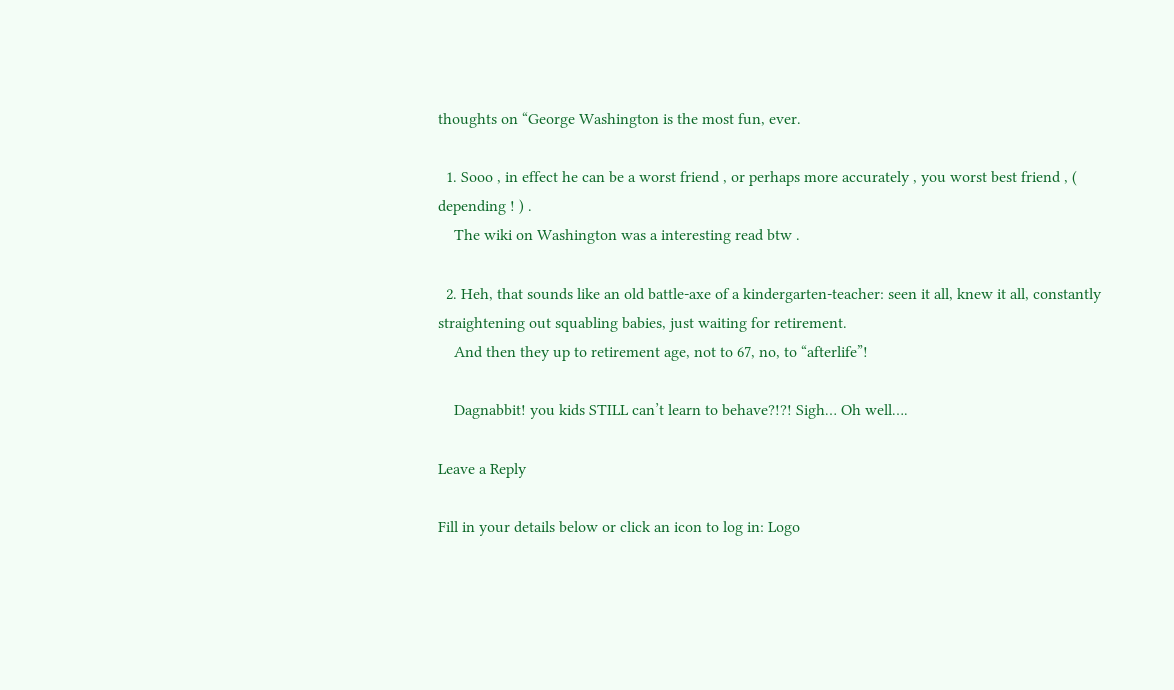thoughts on “George Washington is the most fun, ever.

  1. Sooo , in effect he can be a worst friend , or perhaps more accurately , you worst best friend , ( depending ! ) .
    The wiki on Washington was a interesting read btw .

  2. Heh, that sounds like an old battle-axe of a kindergarten-teacher: seen it all, knew it all, constantly straightening out squabling babies, just waiting for retirement.
    And then they up to retirement age, not to 67, no, to “afterlife”!

    Dagnabbit! you kids STILL can’t learn to behave?!?! Sigh… Oh well….

Leave a Reply

Fill in your details below or click an icon to log in: Logo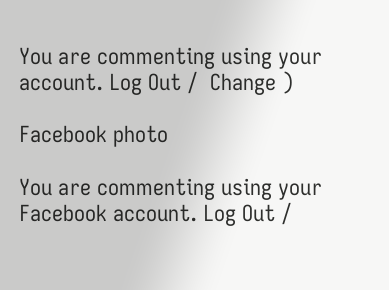You are commenting using your account. Log Out /  Change )

Facebook photo

You are commenting using your Facebook account. Log Out /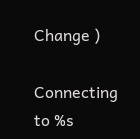Change )

Connecting to %s